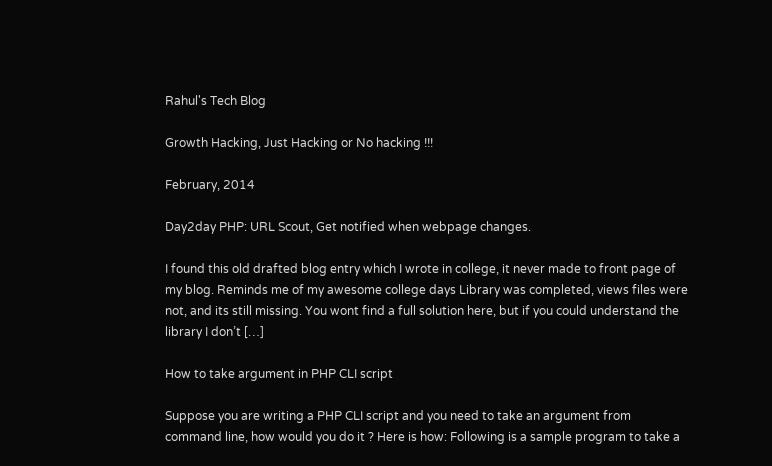Rahul's Tech Blog

Growth Hacking, Just Hacking or No hacking !!!

February, 2014

Day2day PHP: URL Scout, Get notified when webpage changes.

I found this old drafted blog entry which I wrote in college, it never made to front page of my blog. Reminds me of my awesome college days Library was completed, views files were not, and its still missing. You wont find a full solution here, but if you could understand the library I don’t […]

How to take argument in PHP CLI script

Suppose you are writing a PHP CLI script and you need to take an argument from command line, how would you do it ? Here is how: Following is a sample program to take a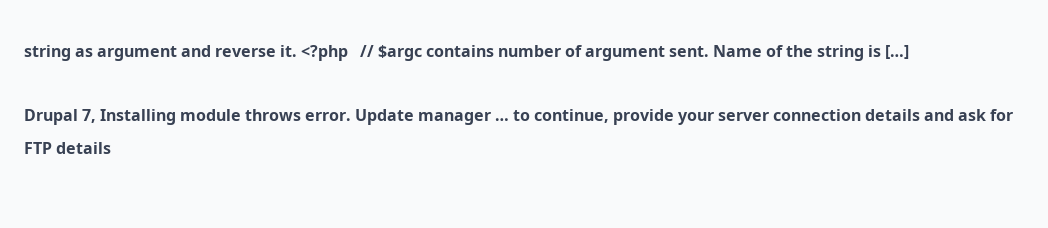string as argument and reverse it. <?php   // $argc contains number of argument sent. Name of the string is […]

Drupal 7, Installing module throws error. Update manager … to continue, provide your server connection details and ask for FTP details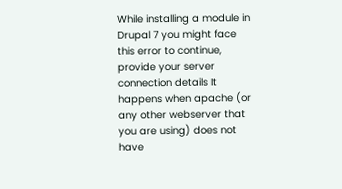While installing a module in Drupal 7 you might face this error to continue, provide your server connection details It happens when apache (or any other webserver that you are using) does not have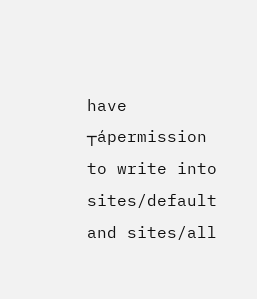have ┬ápermission to write into sites/default and sites/all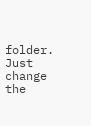folder. Just change the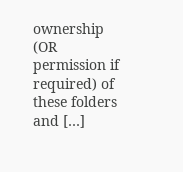ownership (OR permission if required) of these folders and […]